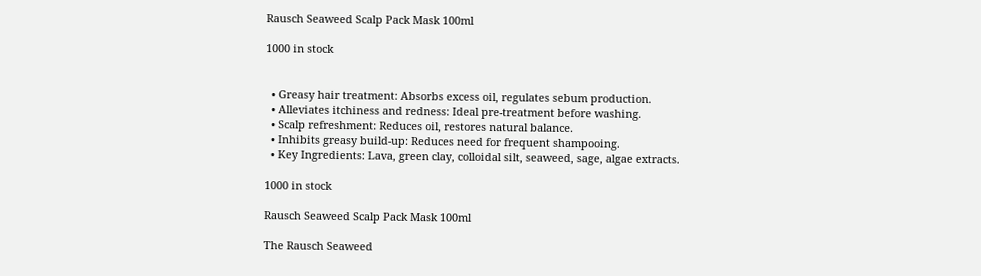Rausch Seaweed Scalp Pack Mask 100ml

1000 in stock


  • Greasy hair treatment: Absorbs excess oil, regulates sebum production.
  • Alleviates itchiness and redness: Ideal pre-treatment before washing.
  • Scalp refreshment: Reduces oil, restores natural balance.
  • Inhibits greasy build-up: Reduces need for frequent shampooing.
  • Key Ingredients: Lava, green clay, colloidal silt, seaweed, sage, algae extracts.

1000 in stock

Rausch Seaweed Scalp Pack Mask 100ml

The Rausch Seaweed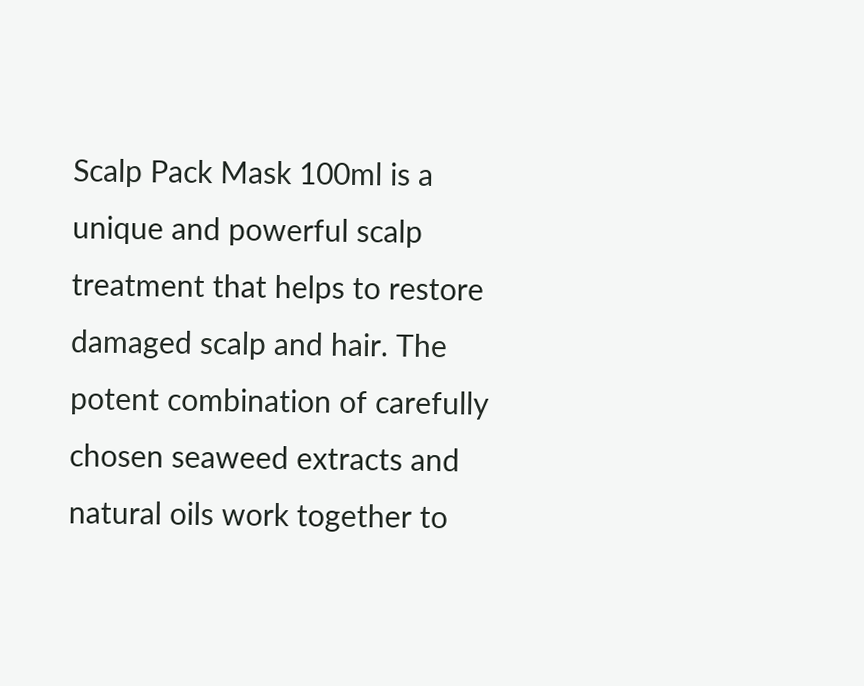Scalp Pack Mask 100ml is a unique and powerful scalp treatment that helps to restore damaged scalp and hair. The potent combination of carefully chosen seaweed extracts and natural oils work together to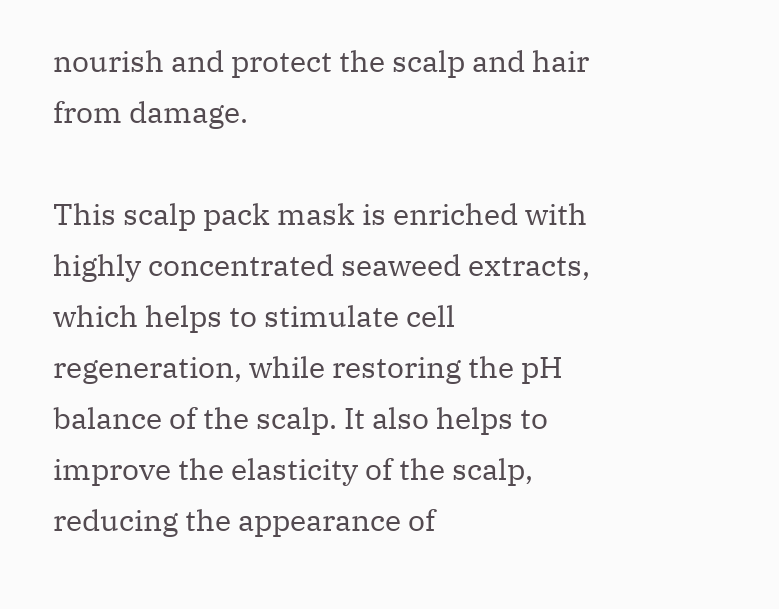nourish and protect the scalp and hair from damage.

This scalp pack mask is enriched with highly concentrated seaweed extracts, which helps to stimulate cell regeneration, while restoring the pH balance of the scalp. It also helps to improve the elasticity of the scalp, reducing the appearance of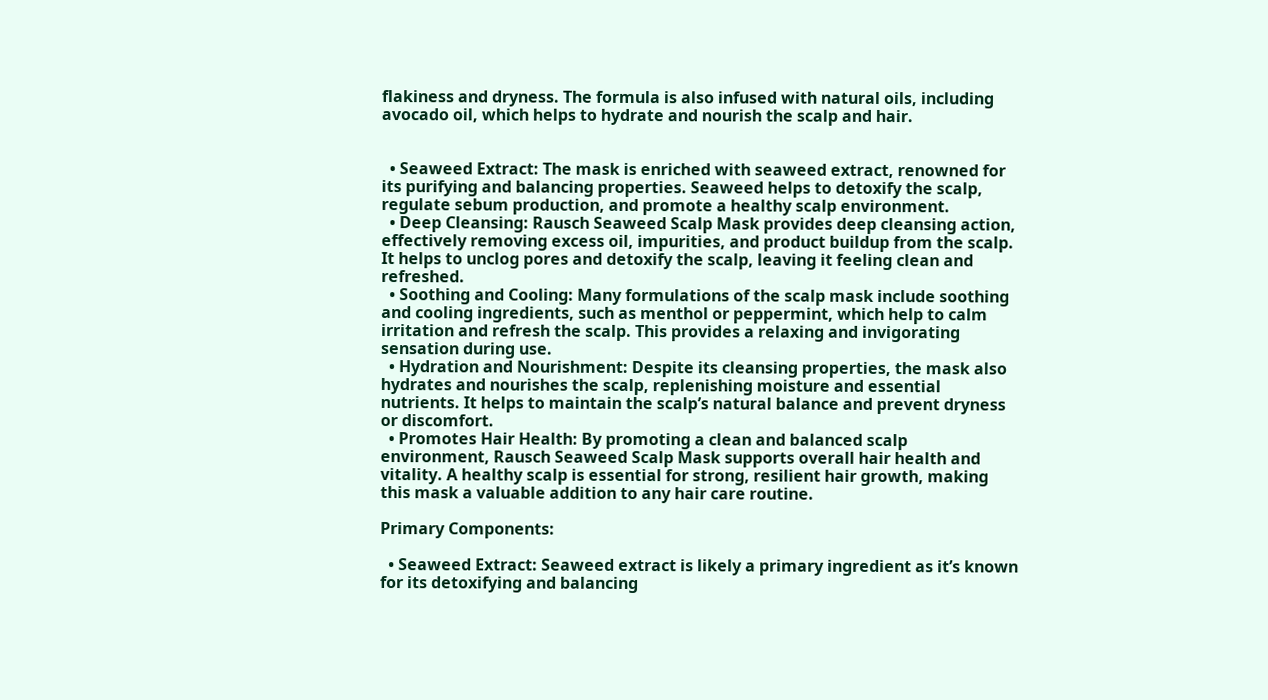flakiness and dryness. The formula is also infused with natural oils, including avocado oil, which helps to hydrate and nourish the scalp and hair.


  • Seaweed Extract: The mask is enriched with seaweed extract, renowned for its purifying and balancing properties. Seaweed helps to detoxify the scalp, regulate sebum production, and promote a healthy scalp environment.
  • Deep Cleansing: Rausch Seaweed Scalp Mask provides deep cleansing action, effectively removing excess oil, impurities, and product buildup from the scalp. It helps to unclog pores and detoxify the scalp, leaving it feeling clean and refreshed.
  • Soothing and Cooling: Many formulations of the scalp mask include soothing and cooling ingredients, such as menthol or peppermint, which help to calm irritation and refresh the scalp. This provides a relaxing and invigorating sensation during use.
  • Hydration and Nourishment: Despite its cleansing properties, the mask also hydrates and nourishes the scalp, replenishing moisture and essential nutrients. It helps to maintain the scalp’s natural balance and prevent dryness or discomfort.
  • Promotes Hair Health: By promoting a clean and balanced scalp environment, Rausch Seaweed Scalp Mask supports overall hair health and vitality. A healthy scalp is essential for strong, resilient hair growth, making this mask a valuable addition to any hair care routine.

Primary Components:

  • Seaweed Extract: Seaweed extract is likely a primary ingredient as it’s known for its detoxifying and balancing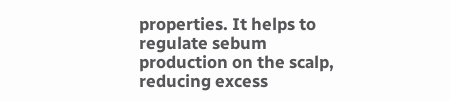properties. It helps to regulate sebum production on the scalp, reducing excess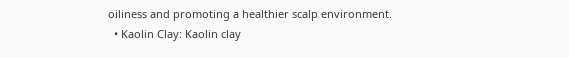oiliness and promoting a healthier scalp environment.
  • Kaolin Clay: Kaolin clay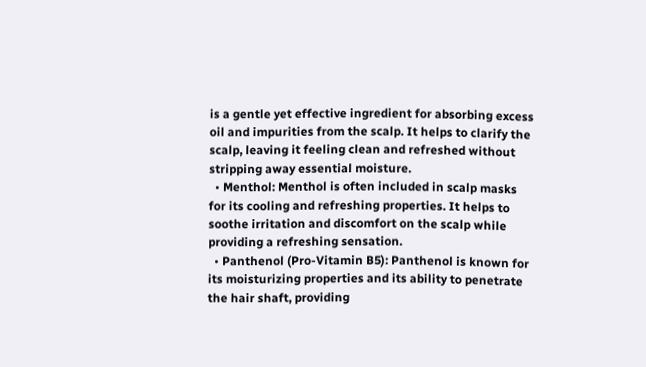is a gentle yet effective ingredient for absorbing excess oil and impurities from the scalp. It helps to clarify the scalp, leaving it feeling clean and refreshed without stripping away essential moisture.
  • Menthol: Menthol is often included in scalp masks for its cooling and refreshing properties. It helps to soothe irritation and discomfort on the scalp while providing a refreshing sensation.
  • Panthenol (Pro-Vitamin B5): Panthenol is known for its moisturizing properties and its ability to penetrate the hair shaft, providing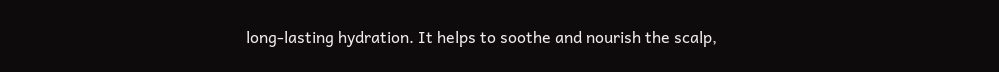long-lasting hydration. It helps to soothe and nourish the scalp,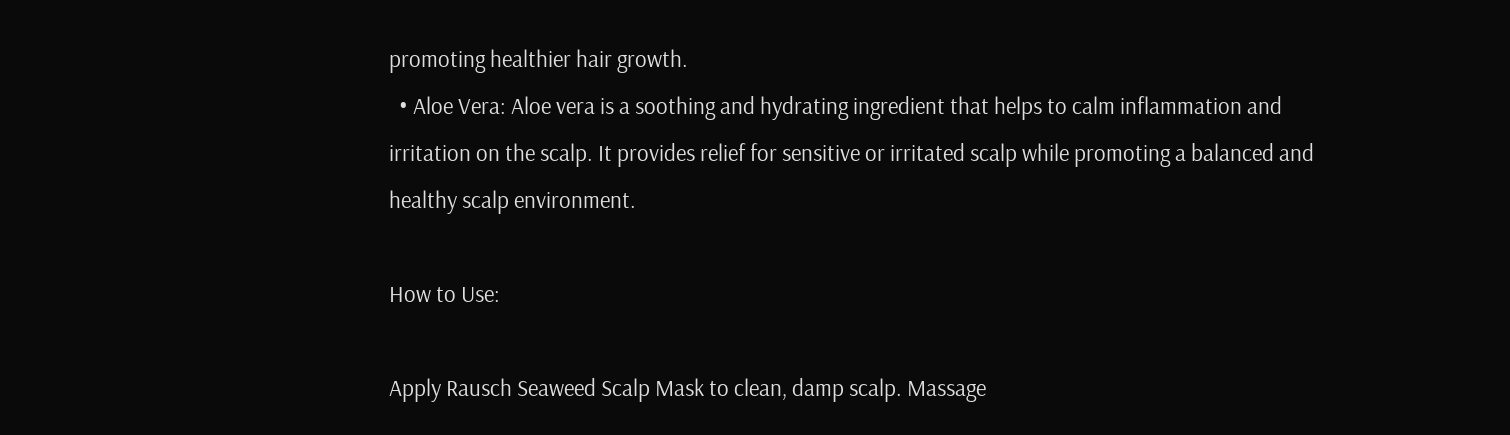promoting healthier hair growth.
  • Aloe Vera: Aloe vera is a soothing and hydrating ingredient that helps to calm inflammation and irritation on the scalp. It provides relief for sensitive or irritated scalp while promoting a balanced and healthy scalp environment.

How to Use:

Apply Rausch Seaweed Scalp Mask to clean, damp scalp. Massage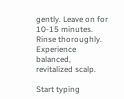gently. Leave on for 10-15 minutes. Rinse thoroughly. Experience balanced, revitalized scalp.

Start typing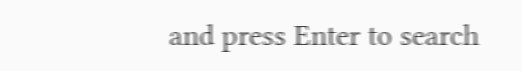and press Enter to search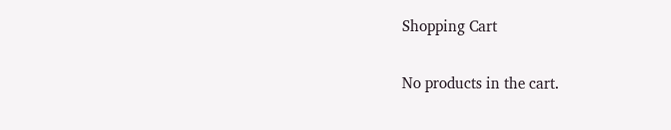Shopping Cart

No products in the cart.